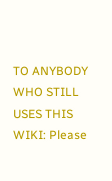TO ANYBODY WHO STILL USES THIS WIKI: Please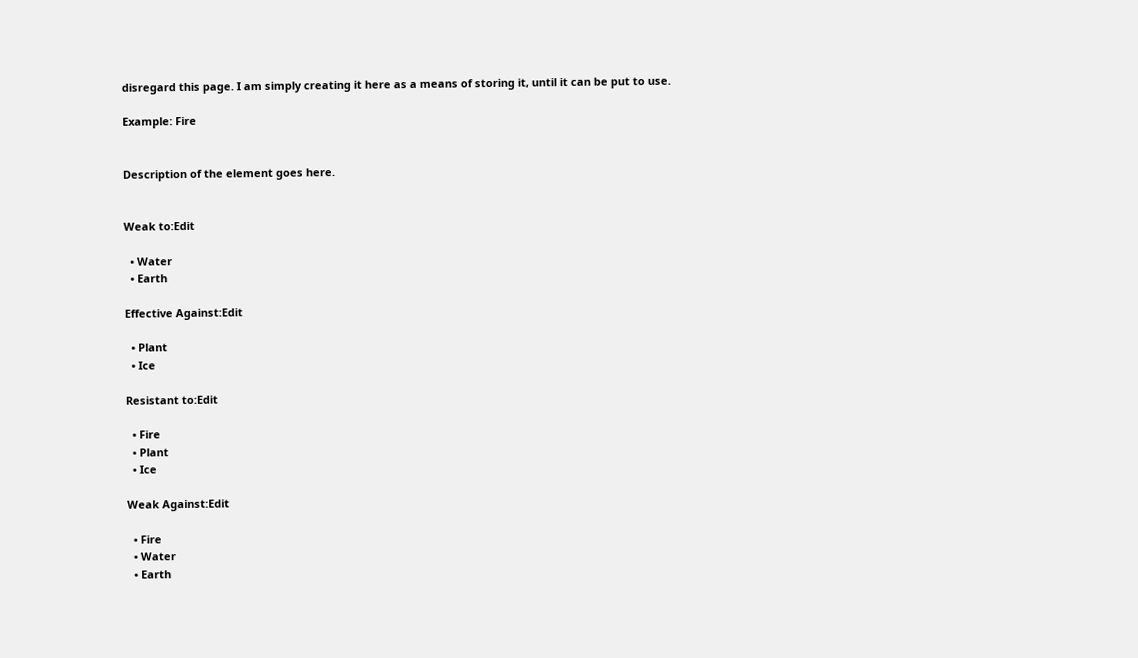disregard this page. I am simply creating it here as a means of storing it, until it can be put to use.

Example: Fire


Description of the element goes here.


Weak to:Edit

  • Water
  • Earth

Effective Against:Edit

  • Plant
  • Ice

Resistant to:Edit

  • Fire
  • Plant
  • Ice

Weak Against:Edit

  • Fire
  • Water
  • Earth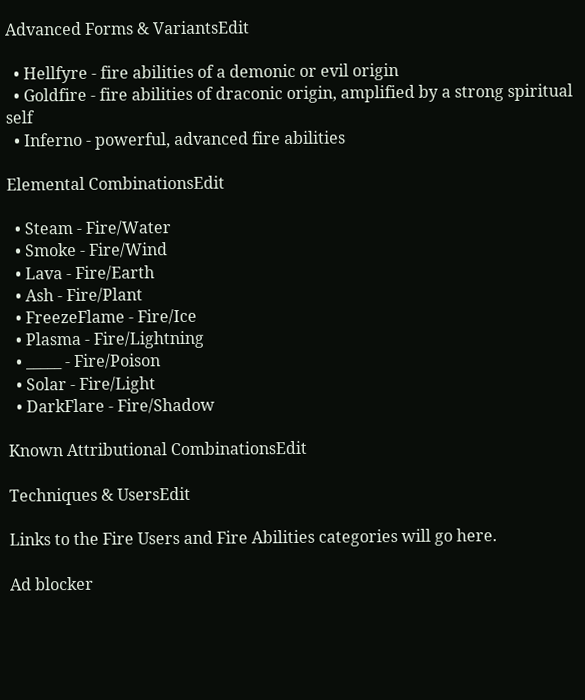Advanced Forms & VariantsEdit

  • Hellfyre - fire abilities of a demonic or evil origin
  • Goldfire - fire abilities of draconic origin, amplified by a strong spiritual self
  • Inferno - powerful, advanced fire abilities

Elemental CombinationsEdit

  • Steam - Fire/Water
  • Smoke - Fire/Wind
  • Lava - Fire/Earth
  • Ash - Fire/Plant
  • FreezeFlame - Fire/Ice
  • Plasma - Fire/Lightning
  • _____ - Fire/Poison
  • Solar - Fire/Light
  • DarkFlare - Fire/Shadow

Known Attributional CombinationsEdit

Techniques & UsersEdit

Links to the Fire Users and Fire Abilities categories will go here.

Ad blocker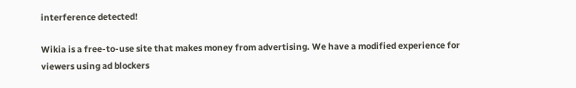interference detected!

Wikia is a free-to-use site that makes money from advertising. We have a modified experience for viewers using ad blockers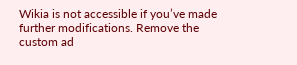Wikia is not accessible if you’ve made further modifications. Remove the custom ad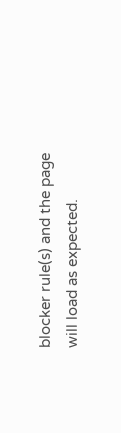blocker rule(s) and the page will load as expected.